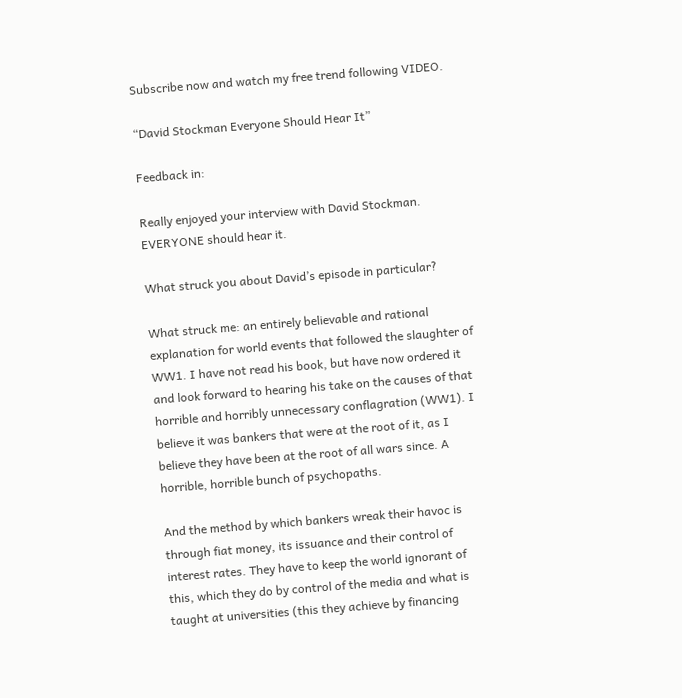Subscribe now and watch my free trend following VIDEO.

“David Stockman Everyone Should Hear It”

Feedback in:

Really enjoyed your interview with David Stockman. EVERYONE should hear it.

What struck you about David’s episode in particular?

What struck me: an entirely believable and rational explanation for world events that followed the slaughter of WW1. I have not read his book, but have now ordered it and look forward to hearing his take on the causes of that horrible and horribly unnecessary conflagration (WW1). I believe it was bankers that were at the root of it, as I believe they have been at the root of all wars since. A horrible, horrible bunch of psychopaths.

And the method by which bankers wreak their havoc is through fiat money, its issuance and their control of interest rates. They have to keep the world ignorant of this, which they do by control of the media and what is taught at universities (this they achieve by financing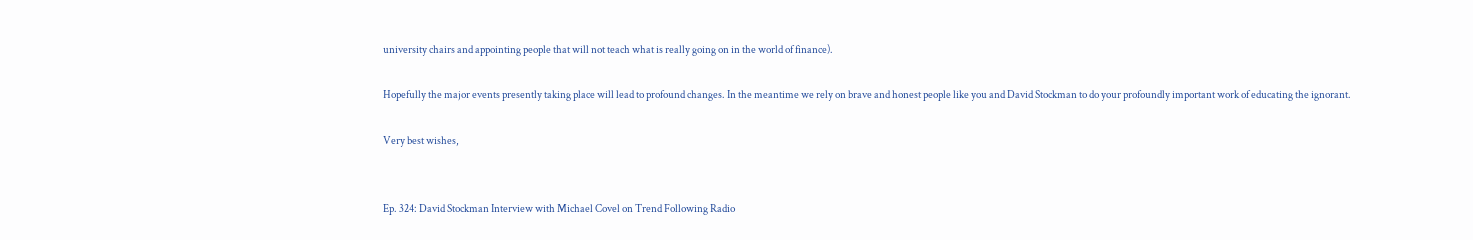university chairs and appointing people that will not teach what is really going on in the world of finance).

Hopefully the major events presently taking place will lead to profound changes. In the meantime we rely on brave and honest people like you and David Stockman to do your profoundly important work of educating the ignorant.

Very best wishes,


Ep. 324: David Stockman Interview with Michael Covel on Trend Following Radio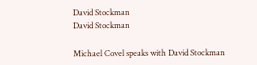David Stockman
David Stockman

Michael Covel speaks with David Stockman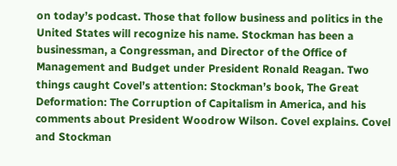on today’s podcast. Those that follow business and politics in the United States will recognize his name. Stockman has been a businessman, a Congressman, and Director of the Office of Management and Budget under President Ronald Reagan. Two things caught Covel’s attention: Stockman’s book, The Great Deformation: The Corruption of Capitalism in America, and his comments about President Woodrow Wilson. Covel explains. Covel and Stockman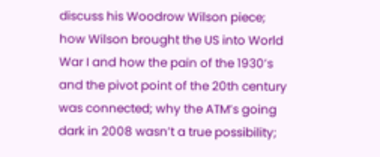discuss his Woodrow Wilson piece; how Wilson brought the US into World War I and how the pain of the 1930’s and the pivot point of the 20th century was connected; why the ATM’s going dark in 2008 wasn’t a true possibility;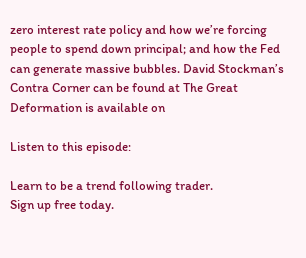zero interest rate policy and how we’re forcing people to spend down principal; and how the Fed can generate massive bubbles. David Stockman’s Contra Corner can be found at The Great Deformation is available on

Listen to this episode:

Learn to be a trend following trader.
Sign up free today.